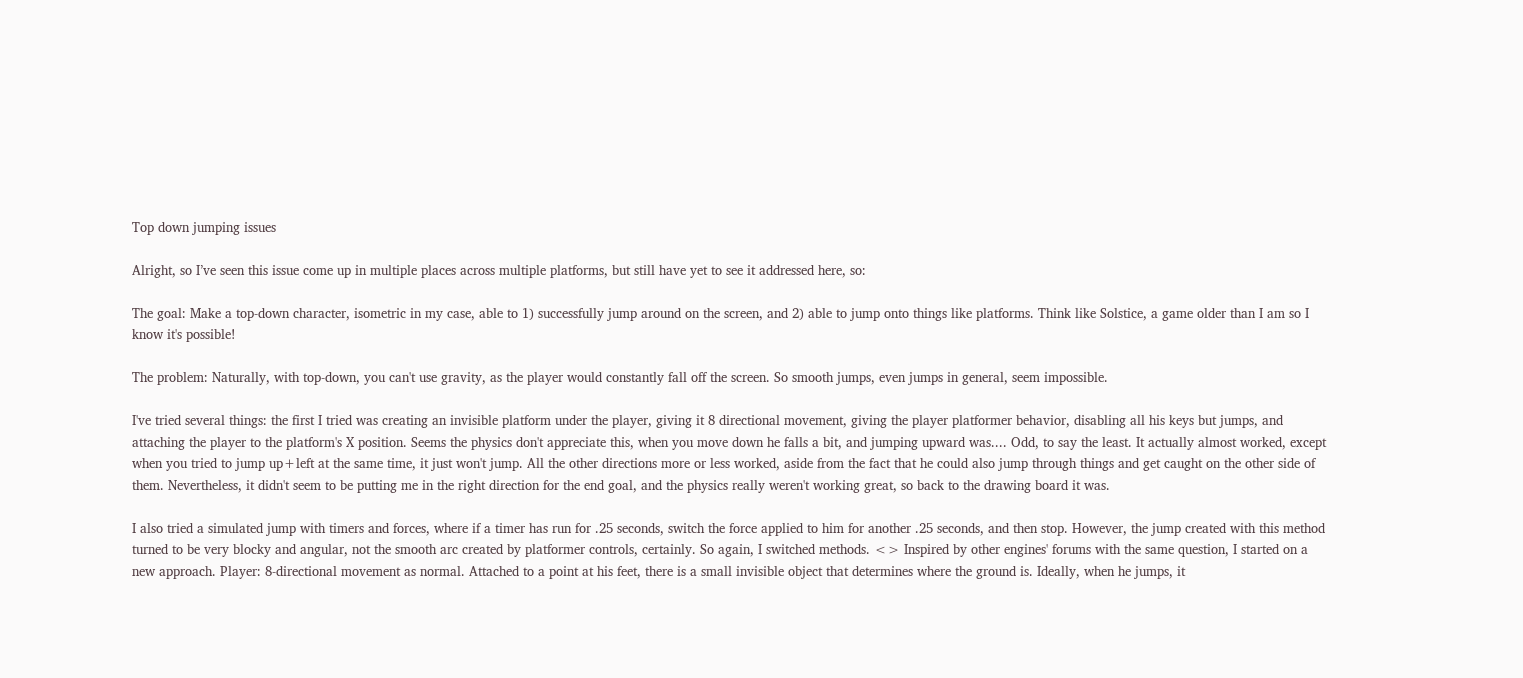Top down jumping issues

Alright, so I’ve seen this issue come up in multiple places across multiple platforms, but still have yet to see it addressed here, so:

The goal: Make a top-down character, isometric in my case, able to 1) successfully jump around on the screen, and 2) able to jump onto things like platforms. Think like Solstice, a game older than I am so I know it's possible!

The problem: Naturally, with top-down, you can't use gravity, as the player would constantly fall off the screen. So smooth jumps, even jumps in general, seem impossible.

I've tried several things: the first I tried was creating an invisible platform under the player, giving it 8 directional movement, giving the player platformer behavior, disabling all his keys but jumps, and attaching the player to the platform's X position. Seems the physics don't appreciate this, when you move down he falls a bit, and jumping upward was.... Odd, to say the least. It actually almost worked, except when you tried to jump up+left at the same time, it just won't jump. All the other directions more or less worked, aside from the fact that he could also jump through things and get caught on the other side of them. Nevertheless, it didn't seem to be putting me in the right direction for the end goal, and the physics really weren't working great, so back to the drawing board it was.

I also tried a simulated jump with timers and forces, where if a timer has run for .25 seconds, switch the force applied to him for another .25 seconds, and then stop. However, the jump created with this method turned to be very blocky and angular, not the smooth arc created by platformer controls, certainly. So again, I switched methods. <> Inspired by other engines' forums with the same question, I started on a new approach. Player: 8-directional movement as normal. Attached to a point at his feet, there is a small invisible object that determines where the ground is. Ideally, when he jumps, it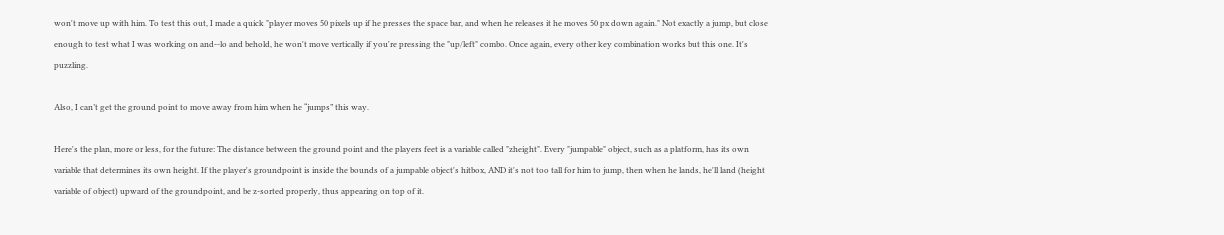won't move up with him. To test this out, I made a quick "player moves 50 pixels up if he presses the space bar, and when he releases it he moves 50 px down again." Not exactly a jump, but close enough to test what I was working on and--lo and behold, he won't move vertically if you're pressing the "up/left" combo. Once again, every other key combination works but this one. It's puzzling.

Also, I can’t get the ground point to move away from him when he “jumps” this way.

Here's the plan, more or less, for the future: The distance between the ground point and the players feet is a variable called "zheight". Every "jumpable" object, such as a platform, has its own variable that determines its own height. If the player's groundpoint is inside the bounds of a jumpable object's hitbox, AND it's not too tall for him to jump, then when he lands, he'll land (height variable of object) upward of the groundpoint, and be z-sorted properly, thus appearing on top of it.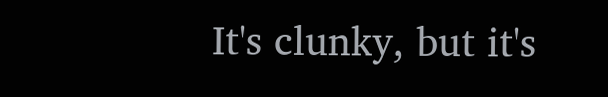It's clunky, but it's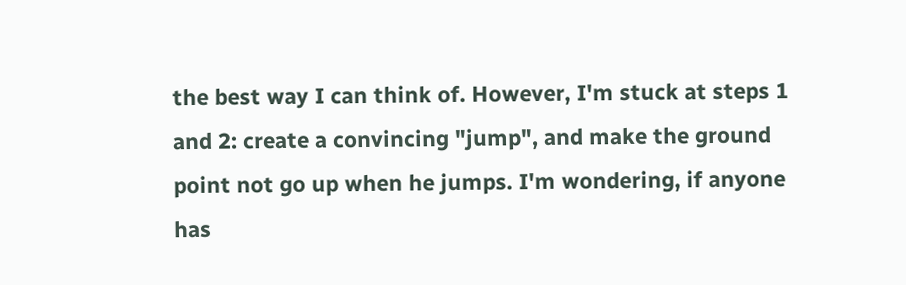the best way I can think of. However, I'm stuck at steps 1 and 2: create a convincing "jump", and make the ground point not go up when he jumps. I'm wondering, if anyone has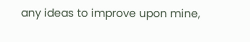any ideas to improve upon mine,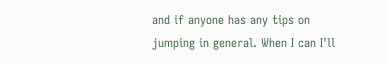and if anyone has any tips on jumping in general. When I can I'll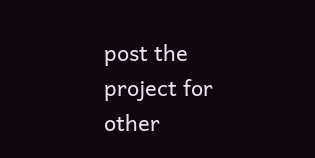post the project for other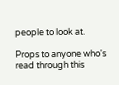people to look at.

Props to anyone who's read through this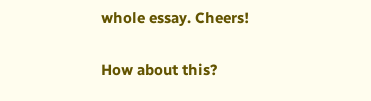whole essay. Cheers!

How about this?